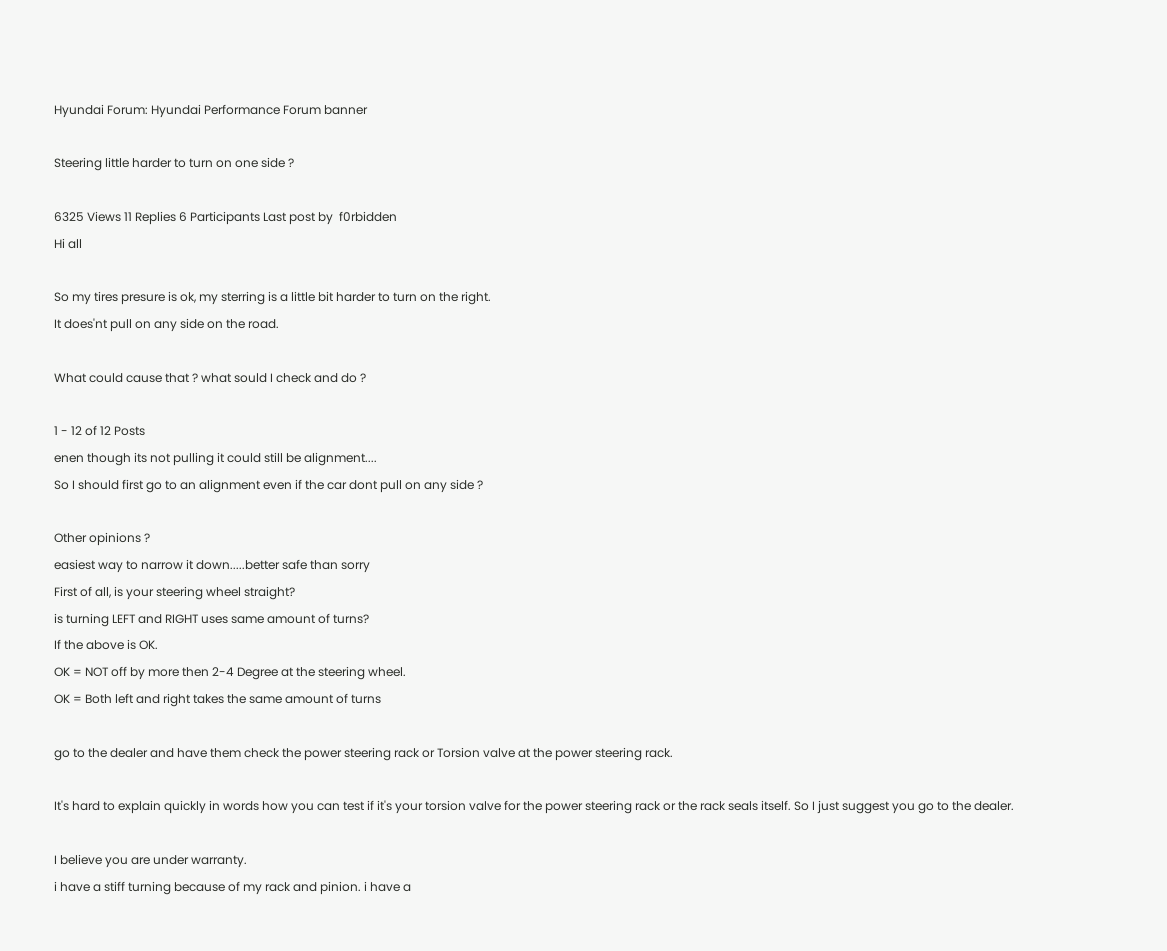Hyundai Forum: Hyundai Performance Forum banner

Steering little harder to turn on one side ?

6325 Views 11 Replies 6 Participants Last post by  f0rbidden
Hi all

So my tires presure is ok, my sterring is a little bit harder to turn on the right.
It does'nt pull on any side on the road.

What could cause that ? what sould I check and do ?

1 - 12 of 12 Posts
enen though its not pulling it could still be alignment....
So I should first go to an alignment even if the car dont pull on any side ?

Other opinions ?
easiest way to narrow it down.....better safe than sorry
First of all, is your steering wheel straight?
is turning LEFT and RIGHT uses same amount of turns?
If the above is OK.
OK = NOT off by more then 2-4 Degree at the steering wheel.
OK = Both left and right takes the same amount of turns

go to the dealer and have them check the power steering rack or Torsion valve at the power steering rack.

It's hard to explain quickly in words how you can test if it's your torsion valve for the power steering rack or the rack seals itself. So I just suggest you go to the dealer.

I believe you are under warranty.
i have a stiff turning because of my rack and pinion. i have a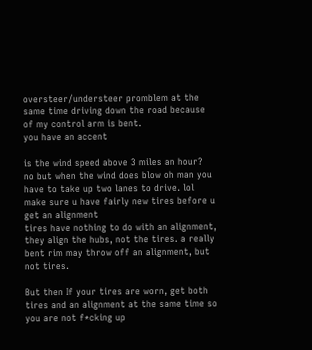oversteer/understeer promblem at the same time driving down the road because of my control arm is bent.
you have an accent

is the wind speed above 3 miles an hour?
no but when the wind does blow oh man you have to take up two lanes to drive. lol
make sure u have fairly new tires before u get an alignment
tires have nothing to do with an alignment, they align the hubs, not the tires. a really bent rim may throw off an alignment, but not tires.

But then If your tires are worn, get both tires and an alignment at the same time so you are not f*cking up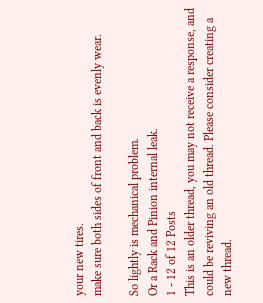your new tires.
make sure both sides of front and back is evenly wear.

So lightly is mechanical problem.
Or a Rack and Pinion internal leak.
1 - 12 of 12 Posts
This is an older thread, you may not receive a response, and could be reviving an old thread. Please consider creating a new thread.